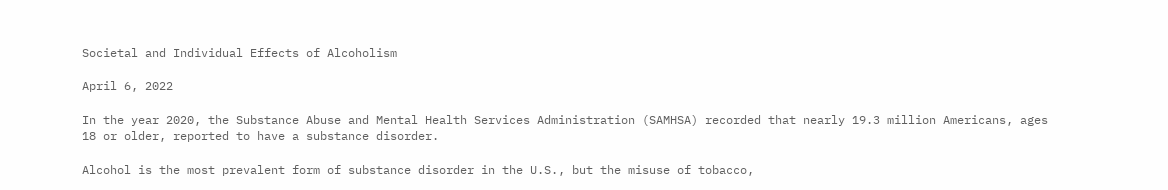Societal and Individual Effects of Alcoholism

April 6, 2022

In the year 2020, the Substance Abuse and Mental Health Services Administration (SAMHSA) recorded that nearly 19.3 million Americans, ages 18 or older, reported to have a substance disorder.

Alcohol is the most prevalent form of substance disorder in the U.S., but the misuse of tobacco,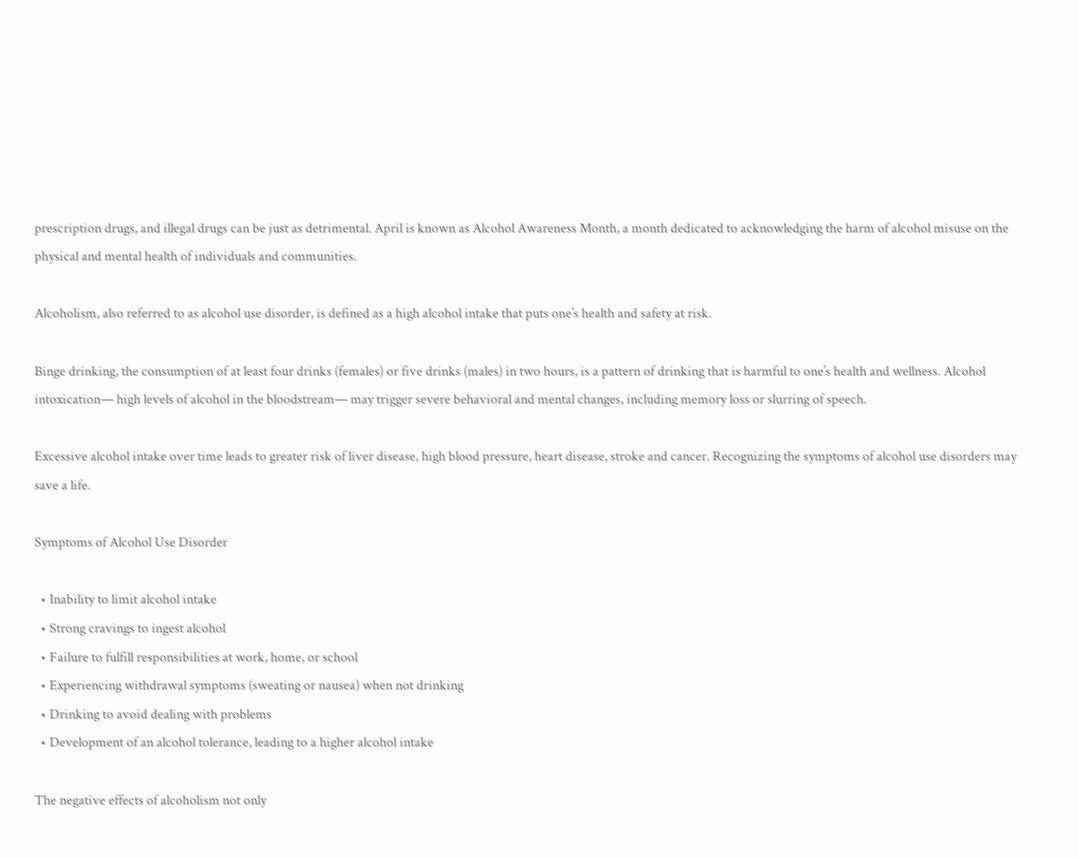prescription drugs, and illegal drugs can be just as detrimental. April is known as Alcohol Awareness Month, a month dedicated to acknowledging the harm of alcohol misuse on the physical and mental health of individuals and communities.

Alcoholism, also referred to as alcohol use disorder, is defined as a high alcohol intake that puts one’s health and safety at risk.

Binge drinking, the consumption of at least four drinks (females) or five drinks (males) in two hours, is a pattern of drinking that is harmful to one’s health and wellness. Alcohol intoxication— high levels of alcohol in the bloodstream— may trigger severe behavioral and mental changes, including memory loss or slurring of speech.

Excessive alcohol intake over time leads to greater risk of liver disease, high blood pressure, heart disease, stroke and cancer. Recognizing the symptoms of alcohol use disorders may save a life.

Symptoms of Alcohol Use Disorder

  • Inability to limit alcohol intake
  • Strong cravings to ingest alcohol
  • Failure to fulfill responsibilities at work, home, or school
  • Experiencing withdrawal symptoms (sweating or nausea) when not drinking
  • Drinking to avoid dealing with problems
  • Development of an alcohol tolerance, leading to a higher alcohol intake

The negative effects of alcoholism not only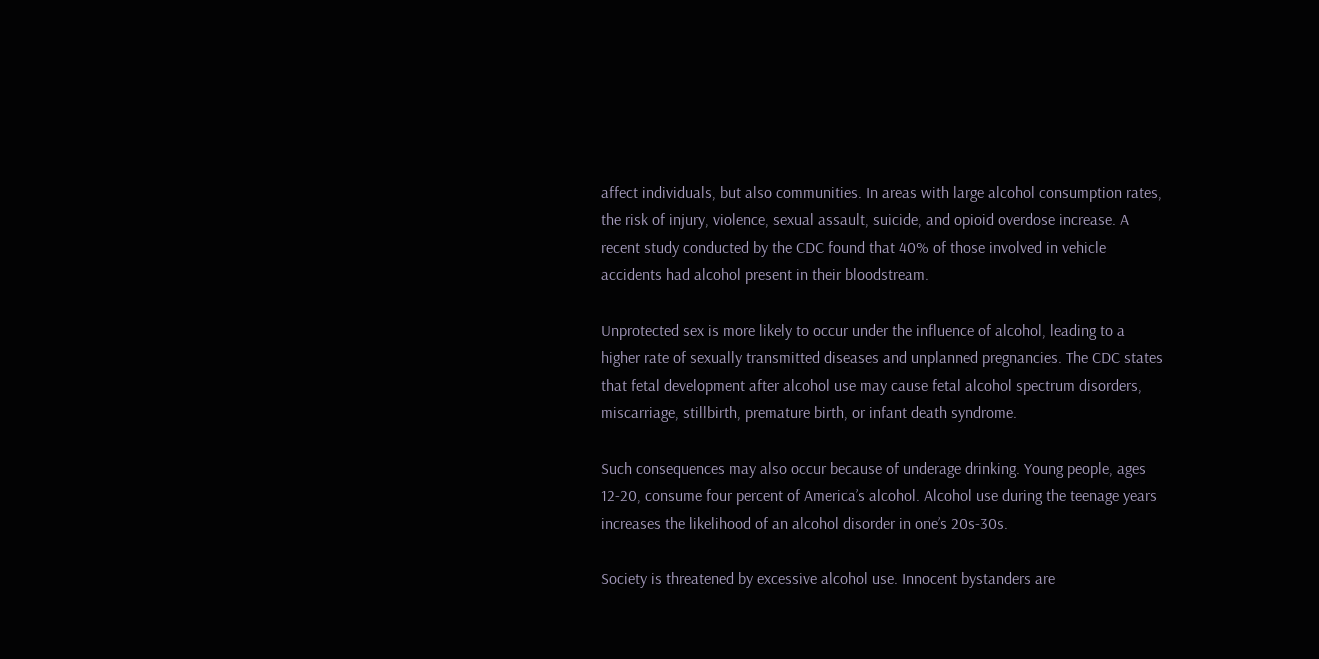affect individuals, but also communities. In areas with large alcohol consumption rates, the risk of injury, violence, sexual assault, suicide, and opioid overdose increase. A recent study conducted by the CDC found that 40% of those involved in vehicle accidents had alcohol present in their bloodstream.

Unprotected sex is more likely to occur under the influence of alcohol, leading to a higher rate of sexually transmitted diseases and unplanned pregnancies. The CDC states that fetal development after alcohol use may cause fetal alcohol spectrum disorders, miscarriage, stillbirth, premature birth, or infant death syndrome.

Such consequences may also occur because of underage drinking. Young people, ages 12-20, consume four percent of America’s alcohol. Alcohol use during the teenage years increases the likelihood of an alcohol disorder in one’s 20s-30s.

Society is threatened by excessive alcohol use. Innocent bystanders are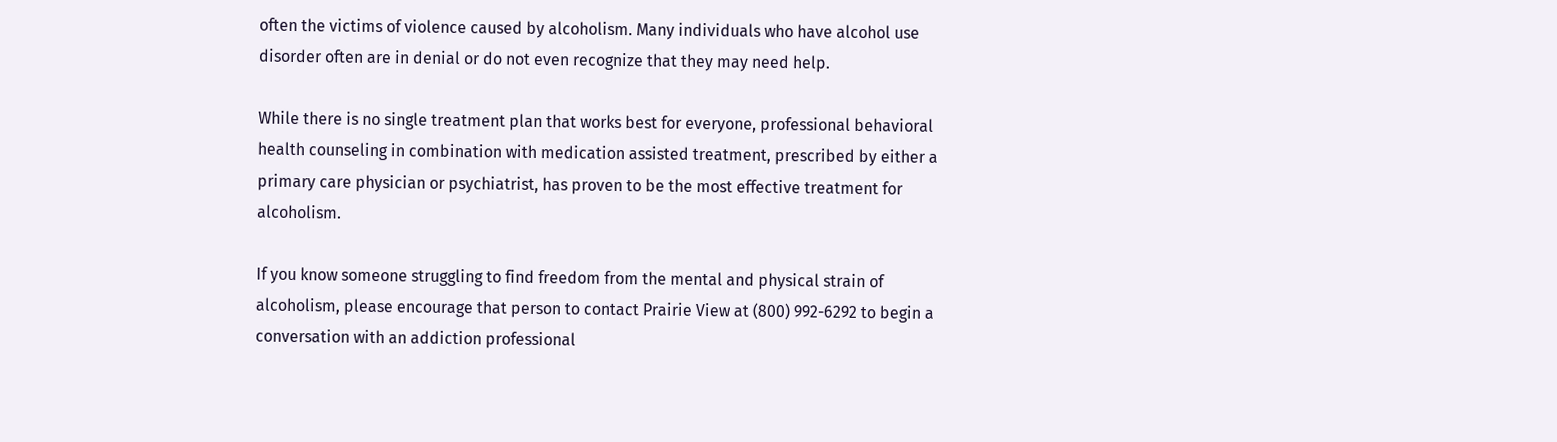often the victims of violence caused by alcoholism. Many individuals who have alcohol use disorder often are in denial or do not even recognize that they may need help.

While there is no single treatment plan that works best for everyone, professional behavioral health counseling in combination with medication assisted treatment, prescribed by either a primary care physician or psychiatrist, has proven to be the most effective treatment for alcoholism.

If you know someone struggling to find freedom from the mental and physical strain of alcoholism, please encourage that person to contact Prairie View at (800) 992-6292 to begin a conversation with an addiction professional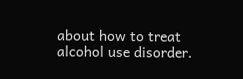about how to treat alcohol use disorder.